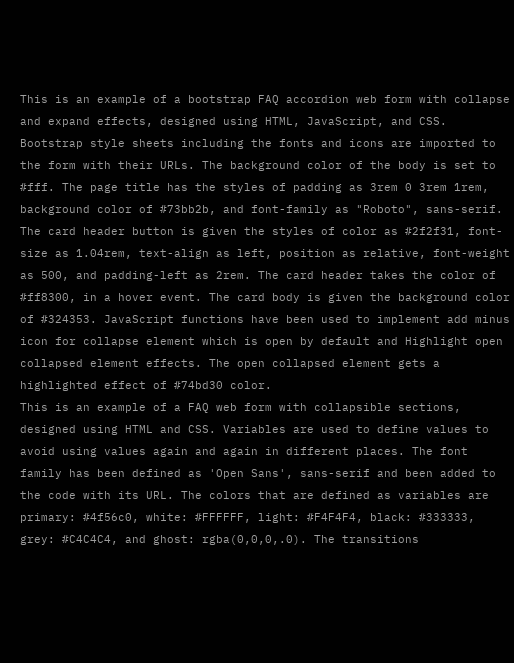This is an example of a bootstrap FAQ accordion web form with collapse and expand effects, designed using HTML, JavaScript, and CSS. Bootstrap style sheets including the fonts and icons are imported to the form with their URLs. The background color of the body is set to #fff. The page title has the styles of padding as 3rem 0 3rem 1rem, background color of #73bb2b, and font-family as "Roboto", sans-serif. The card header button is given the styles of color as #2f2f31, font-size as 1.04rem, text-align as left, position as relative, font-weight as 500, and padding-left as 2rem. The card header takes the color of #ff8300, in a hover event. The card body is given the background color of #324353. JavaScript functions have been used to implement add minus icon for collapse element which is open by default and Highlight open collapsed element effects. The open collapsed element gets a highlighted effect of #74bd30 color.
This is an example of a FAQ web form with collapsible sections, designed using HTML and CSS. Variables are used to define values to avoid using values again and again in different places. The font family has been defined as 'Open Sans', sans-serif and been added to the code with its URL. The colors that are defined as variables are primary: #4f56c0, white: #FFFFFF, light: #F4F4F4, black: #333333, grey: #C4C4C4, and ghost: rgba(0,0,0,.0). The transitions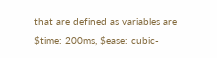that are defined as variables are $time: 200ms, $ease: cubic-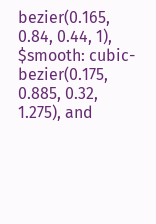bezier(0.165, 0.84, 0.44, 1), $smooth: cubic-bezier(0.175, 0.885, 0.32, 1.275), and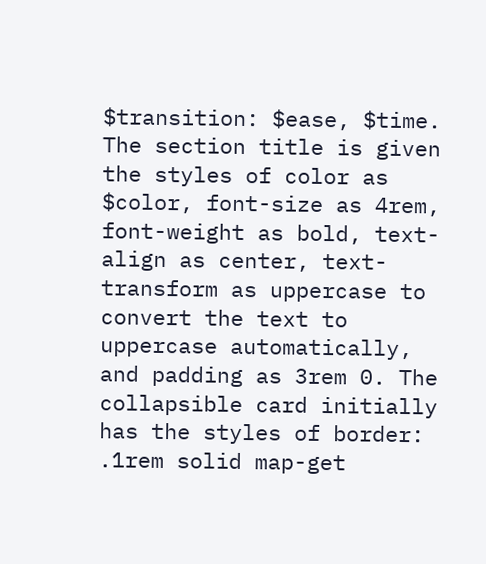$transition: $ease, $time. The section title is given the styles of color as $color, font-size as 4rem, font-weight as bold, text-align as center, text-transform as uppercase to convert the text to uppercase automatically, and padding as 3rem 0. The collapsible card initially has the styles of border: .1rem solid map-get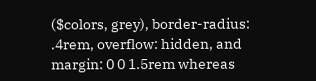($colors, grey), border-radius: .4rem, overflow: hidden, and margin: 0 0 1.5rem whereas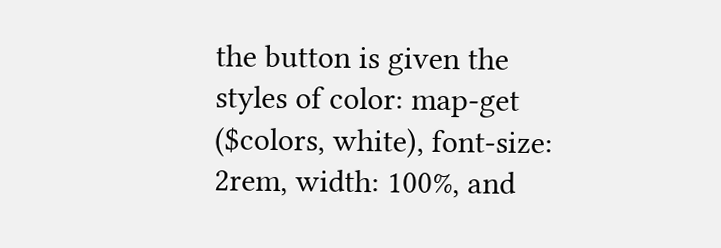the button is given the styles of color: map-get ($colors, white), font-size: 2rem, width: 100%, and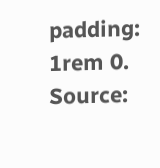padding: 1rem 0. Source: